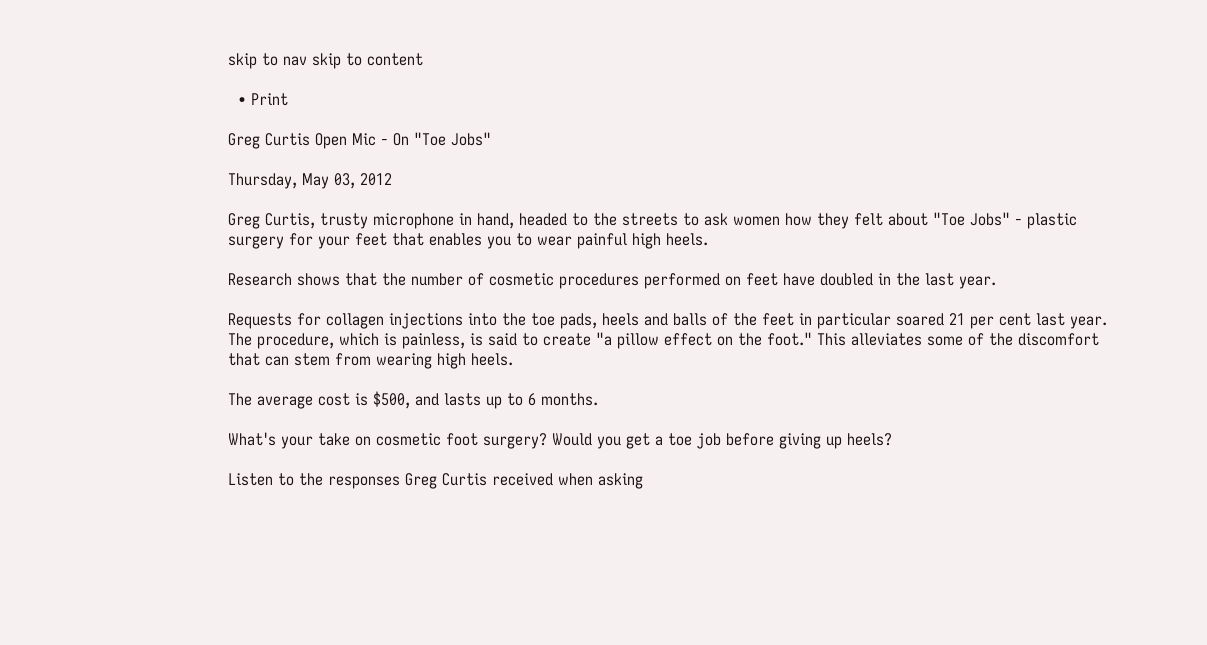skip to nav skip to content

  • Print

Greg Curtis Open Mic - On "Toe Jobs"

Thursday, May 03, 2012

Greg Curtis, trusty microphone in hand, headed to the streets to ask women how they felt about "Toe Jobs" - plastic surgery for your feet that enables you to wear painful high heels.

Research shows that the number of cosmetic procedures performed on feet have doubled in the last year.

Requests for collagen injections into the toe pads, heels and balls of the feet in particular soared 21 per cent last year. The procedure, which is painless, is said to create "a pillow effect on the foot." This alleviates some of the discomfort that can stem from wearing high heels.

The average cost is $500, and lasts up to 6 months.

What's your take on cosmetic foot surgery? Would you get a toe job before giving up heels?

Listen to the responses Greg Curtis received when asking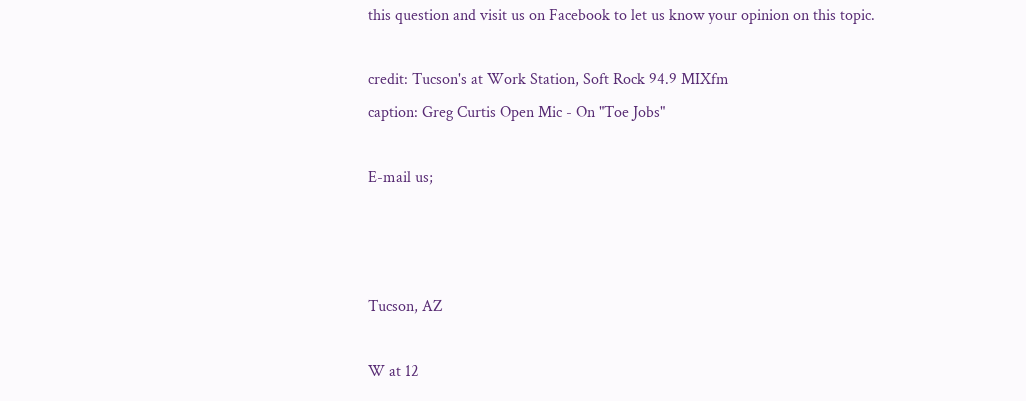this question and visit us on Facebook to let us know your opinion on this topic.

credit: Tucson's at Work Station, Soft Rock 94.9 MIXfm
caption: Greg Curtis Open Mic - On "Toe Jobs"

E-mail us;



Tucson, AZ

W at 12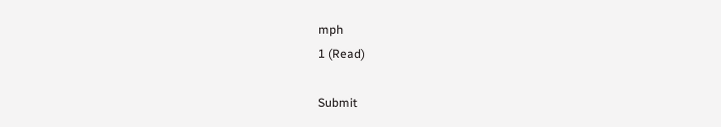mph
1 (Read)

Submit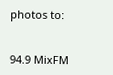photos to:


94.9 MixFM